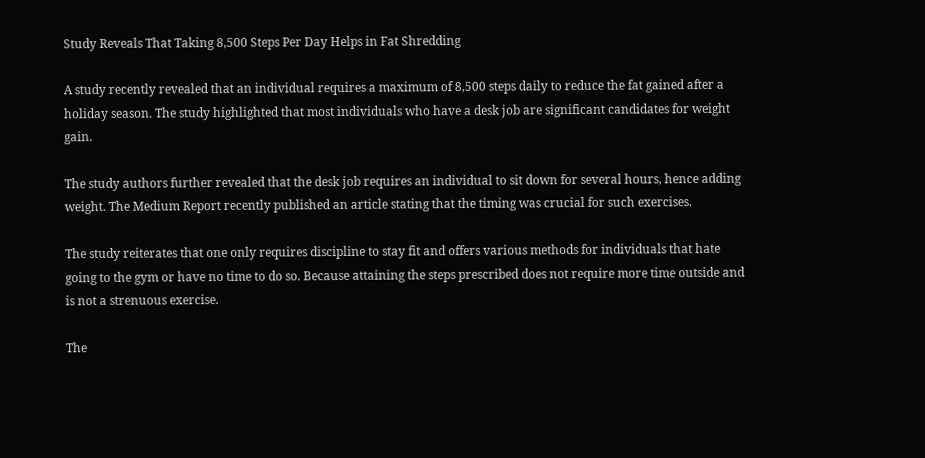Study Reveals That Taking 8,500 Steps Per Day Helps in Fat Shredding

A study recently revealed that an individual requires a maximum of 8,500 steps daily to reduce the fat gained after a holiday season. The study highlighted that most individuals who have a desk job are significant candidates for weight gain.

The study authors further revealed that the desk job requires an individual to sit down for several hours, hence adding weight. The Medium Report recently published an article stating that the timing was crucial for such exercises.

The study reiterates that one only requires discipline to stay fit and offers various methods for individuals that hate going to the gym or have no time to do so. Because attaining the steps prescribed does not require more time outside and is not a strenuous exercise.

The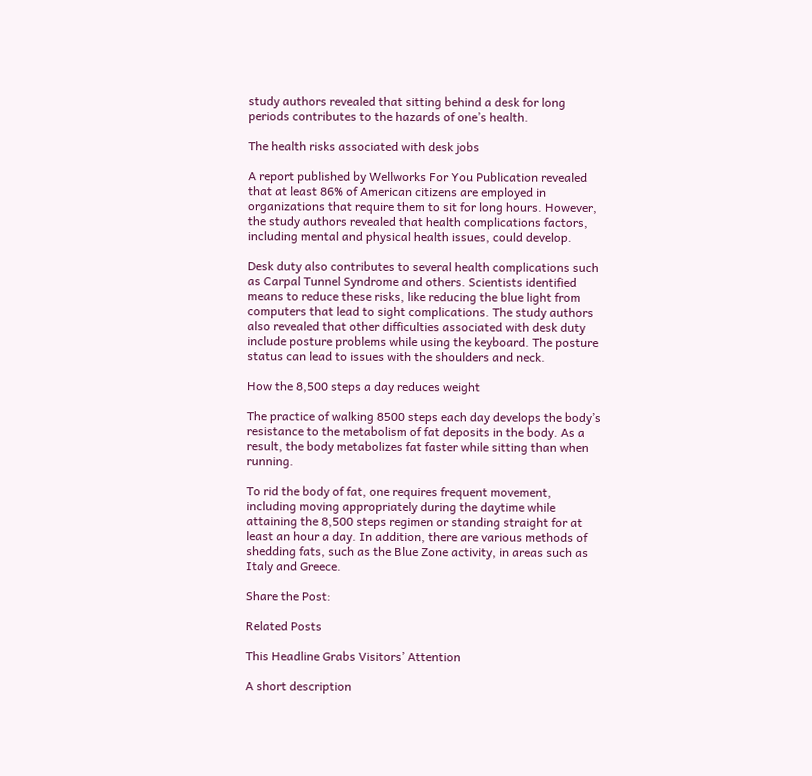study authors revealed that sitting behind a desk for long periods contributes to the hazards of one’s health.

The health risks associated with desk jobs

A report published by Wellworks For You Publication revealed that at least 86% of American citizens are employed in organizations that require them to sit for long hours. However, the study authors revealed that health complications factors, including mental and physical health issues, could develop.

Desk duty also contributes to several health complications such as Carpal Tunnel Syndrome and others. Scientists identified means to reduce these risks, like reducing the blue light from computers that lead to sight complications. The study authors also revealed that other difficulties associated with desk duty include posture problems while using the keyboard. The posture status can lead to issues with the shoulders and neck.

How the 8,500 steps a day reduces weight

The practice of walking 8500 steps each day develops the body’s resistance to the metabolism of fat deposits in the body. As a result, the body metabolizes fat faster while sitting than when running.

To rid the body of fat, one requires frequent movement, including moving appropriately during the daytime while attaining the 8,500 steps regimen or standing straight for at least an hour a day. In addition, there are various methods of shedding fats, such as the Blue Zone activity, in areas such as Italy and Greece.

Share the Post:

Related Posts

This Headline Grabs Visitors’ Attention

A short description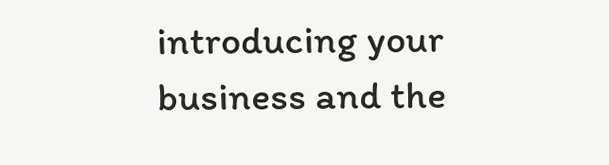introducing your business and the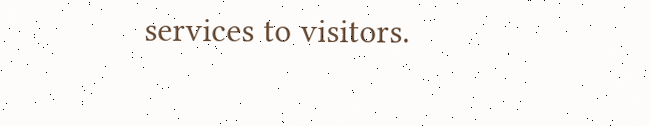services to visitors.